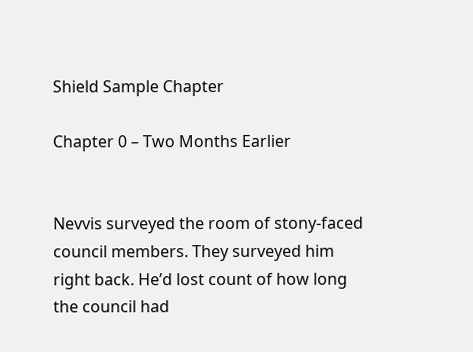Shield Sample Chapter

Chapter 0 – Two Months Earlier


Nevvis surveyed the room of stony-faced council members. They surveyed him right back. He’d lost count of how long the council had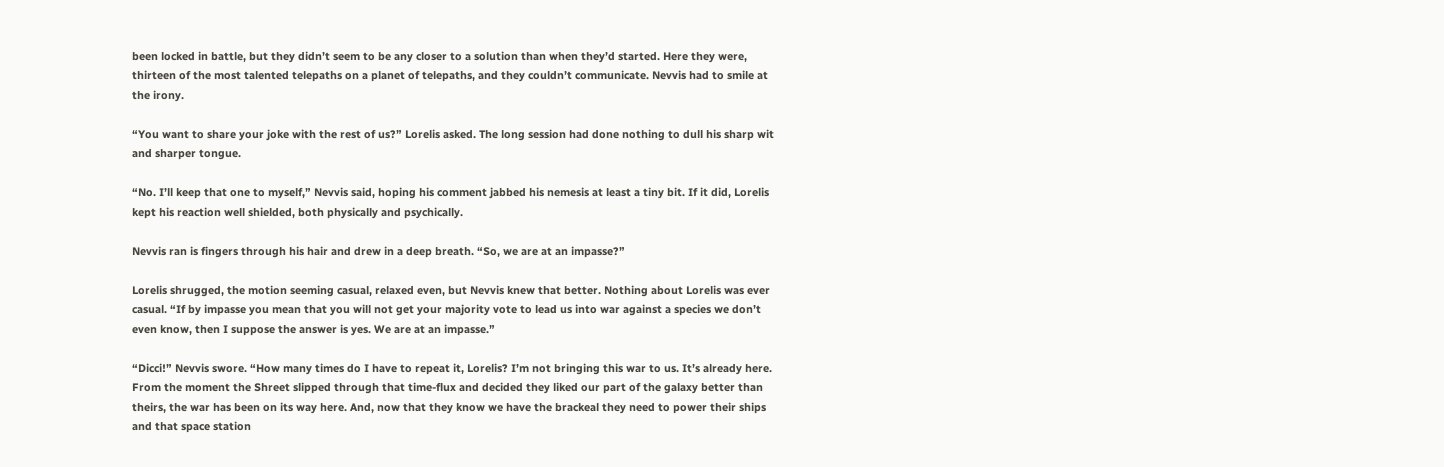been locked in battle, but they didn’t seem to be any closer to a solution than when they’d started. Here they were, thirteen of the most talented telepaths on a planet of telepaths, and they couldn’t communicate. Nevvis had to smile at the irony.

“You want to share your joke with the rest of us?” Lorelis asked. The long session had done nothing to dull his sharp wit and sharper tongue.

“No. I’ll keep that one to myself,” Nevvis said, hoping his comment jabbed his nemesis at least a tiny bit. If it did, Lorelis kept his reaction well shielded, both physically and psychically.

Nevvis ran is fingers through his hair and drew in a deep breath. “So, we are at an impasse?”

Lorelis shrugged, the motion seeming casual, relaxed even, but Nevvis knew that better. Nothing about Lorelis was ever casual. “If by impasse you mean that you will not get your majority vote to lead us into war against a species we don’t even know, then I suppose the answer is yes. We are at an impasse.”

“Dicci!” Nevvis swore. “How many times do I have to repeat it, Lorelis? I’m not bringing this war to us. It’s already here. From the moment the Shreet slipped through that time-flux and decided they liked our part of the galaxy better than theirs, the war has been on its way here. And, now that they know we have the brackeal they need to power their ships and that space station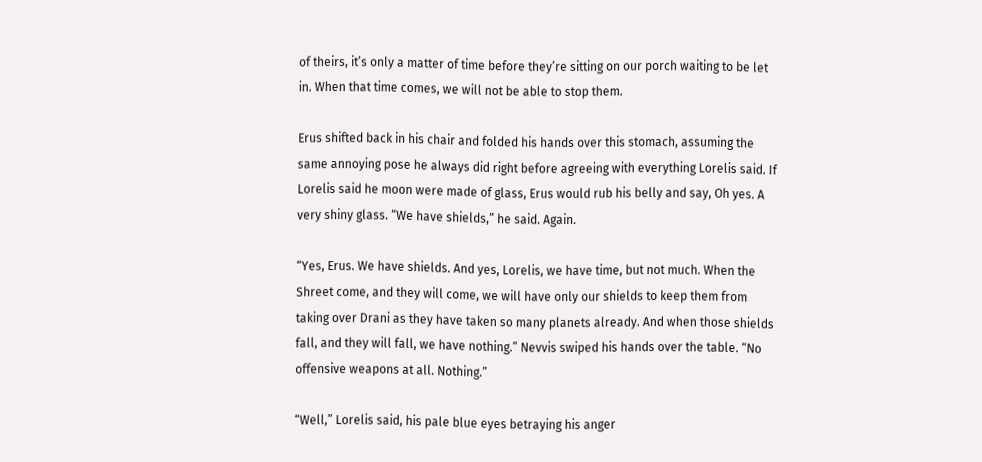of theirs, it’s only a matter of time before they’re sitting on our porch waiting to be let in. When that time comes, we will not be able to stop them.

Erus shifted back in his chair and folded his hands over this stomach, assuming the same annoying pose he always did right before agreeing with everything Lorelis said. If Lorelis said he moon were made of glass, Erus would rub his belly and say, Oh yes. A very shiny glass. “We have shields,” he said. Again.

“Yes, Erus. We have shields. And yes, Lorelis, we have time, but not much. When the Shreet come, and they will come, we will have only our shields to keep them from taking over Drani as they have taken so many planets already. And when those shields fall, and they will fall, we have nothing.” Nevvis swiped his hands over the table. “No offensive weapons at all. Nothing.”

“Well,” Lorelis said, his pale blue eyes betraying his anger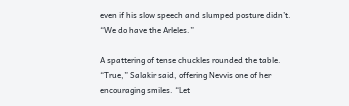even if his slow speech and slumped posture didn’t. “We do have the Arleles.”

A spattering of tense chuckles rounded the table. “True,” Salakir said, offering Nevvis one of her encouraging smiles. “Let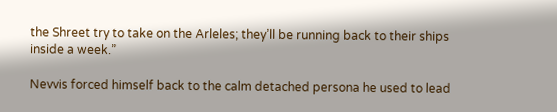the Shreet try to take on the Arleles; they’ll be running back to their ships inside a week.”

Nevvis forced himself back to the calm detached persona he used to lead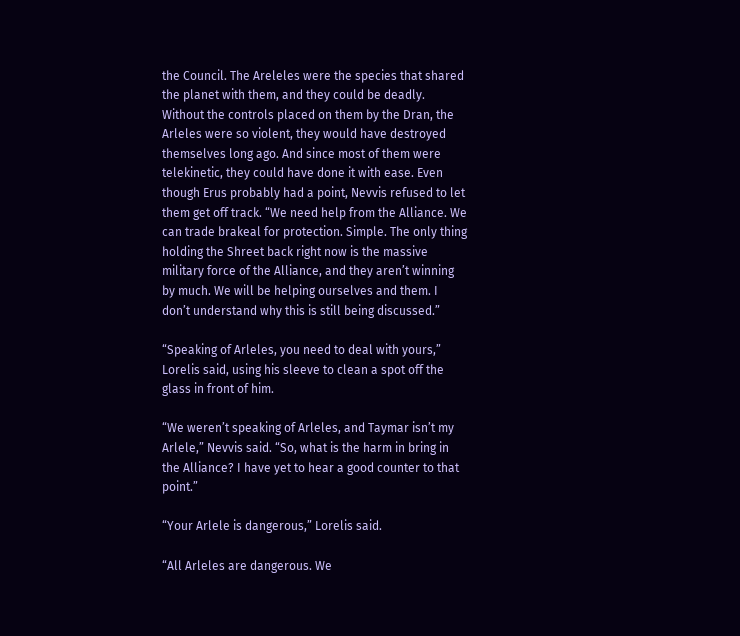the Council. The Areleles were the species that shared the planet with them, and they could be deadly. Without the controls placed on them by the Dran, the Arleles were so violent, they would have destroyed themselves long ago. And since most of them were telekinetic, they could have done it with ease. Even though Erus probably had a point, Nevvis refused to let them get off track. “We need help from the Alliance. We can trade brakeal for protection. Simple. The only thing holding the Shreet back right now is the massive military force of the Alliance, and they aren’t winning by much. We will be helping ourselves and them. I don’t understand why this is still being discussed.”

“Speaking of Arleles, you need to deal with yours,” Lorelis said, using his sleeve to clean a spot off the glass in front of him.

“We weren’t speaking of Arleles, and Taymar isn’t my Arlele,” Nevvis said. “So, what is the harm in bring in the Alliance? I have yet to hear a good counter to that point.”

“Your Arlele is dangerous,” Lorelis said.

“All Arleles are dangerous. We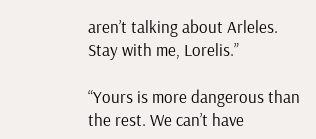aren’t talking about Arleles. Stay with me, Lorelis.”

“Yours is more dangerous than the rest. We can’t have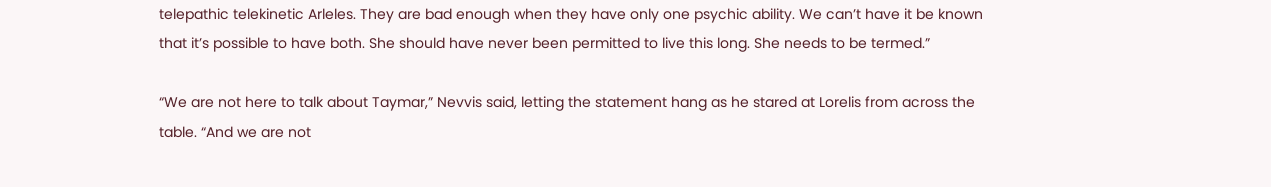telepathic telekinetic Arleles. They are bad enough when they have only one psychic ability. We can’t have it be known that it’s possible to have both. She should have never been permitted to live this long. She needs to be termed.”

“We are not here to talk about Taymar,” Nevvis said, letting the statement hang as he stared at Lorelis from across the table. “And we are not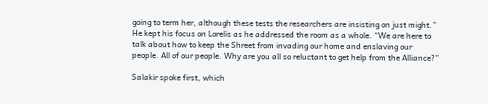going to term her, although these tests the researchers are insisting on just might.” He kept his focus on Lorelis as he addressed the room as a whole. “We are here to talk about how to keep the Shreet from invading our home and enslaving our people. All of our people. Why are you all so reluctant to get help from the Alliance?”

Salakir spoke first, which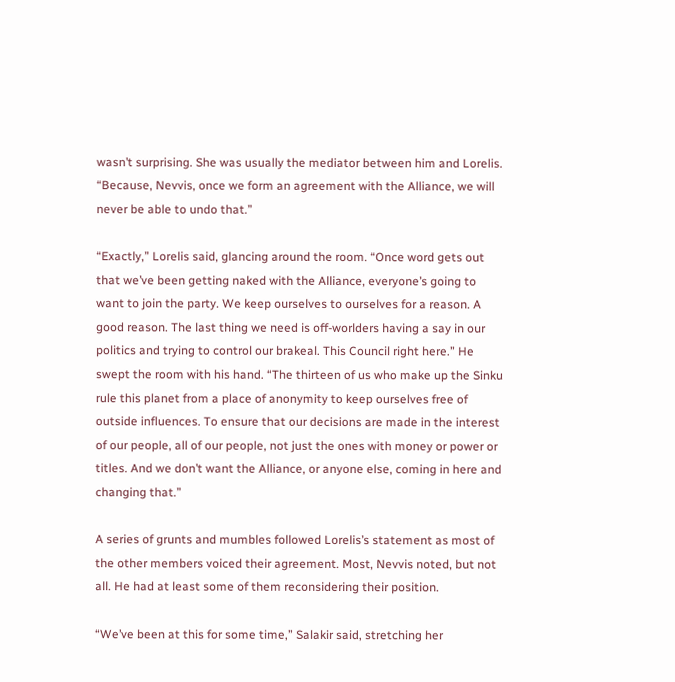wasn’t surprising. She was usually the mediator between him and Lorelis. “Because, Nevvis, once we form an agreement with the Alliance, we will never be able to undo that.”

“Exactly,” Lorelis said, glancing around the room. “Once word gets out that we’ve been getting naked with the Alliance, everyone’s going to want to join the party. We keep ourselves to ourselves for a reason. A good reason. The last thing we need is off-worlders having a say in our politics and trying to control our brakeal. This Council right here.” He swept the room with his hand. “The thirteen of us who make up the Sinku rule this planet from a place of anonymity to keep ourselves free of outside influences. To ensure that our decisions are made in the interest of our people, all of our people, not just the ones with money or power or titles. And we don’t want the Alliance, or anyone else, coming in here and changing that.”

A series of grunts and mumbles followed Lorelis’s statement as most of the other members voiced their agreement. Most, Nevvis noted, but not all. He had at least some of them reconsidering their position.

“We’ve been at this for some time,” Salakir said, stretching her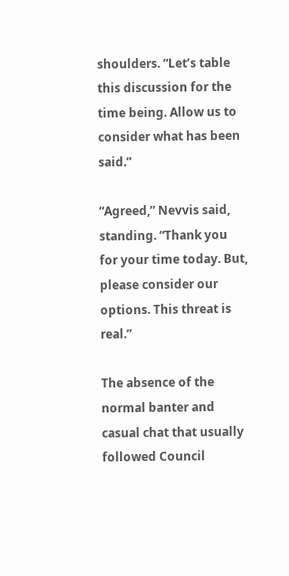shoulders. “Let’s table this discussion for the time being. Allow us to consider what has been said.”

“Agreed,” Nevvis said, standing. “Thank you for your time today. But, please consider our options. This threat is real.”

The absence of the normal banter and casual chat that usually followed Council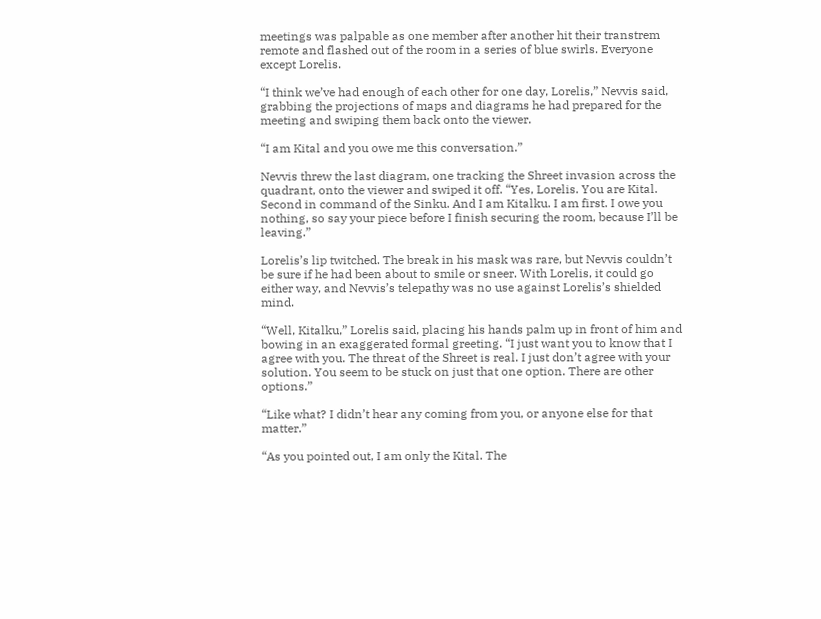meetings was palpable as one member after another hit their transtrem remote and flashed out of the room in a series of blue swirls. Everyone except Lorelis.

“I think we’ve had enough of each other for one day, Lorelis,” Nevvis said, grabbing the projections of maps and diagrams he had prepared for the meeting and swiping them back onto the viewer.

“I am Kital and you owe me this conversation.”

Nevvis threw the last diagram, one tracking the Shreet invasion across the quadrant, onto the viewer and swiped it off. “Yes, Lorelis. You are Kital. Second in command of the Sinku. And I am Kitalku. I am first. I owe you nothing, so say your piece before I finish securing the room, because I’ll be leaving.”

Lorelis’s lip twitched. The break in his mask was rare, but Nevvis couldn’t be sure if he had been about to smile or sneer. With Lorelis, it could go either way, and Nevvis’s telepathy was no use against Lorelis’s shielded mind.

“Well, Kitalku,” Lorelis said, placing his hands palm up in front of him and bowing in an exaggerated formal greeting. “I just want you to know that I agree with you. The threat of the Shreet is real. I just don’t agree with your solution. You seem to be stuck on just that one option. There are other options.”

“Like what? I didn’t hear any coming from you, or anyone else for that matter.”

“As you pointed out, I am only the Kital. The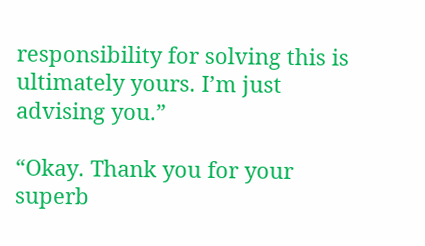responsibility for solving this is ultimately yours. I’m just advising you.”

“Okay. Thank you for your superb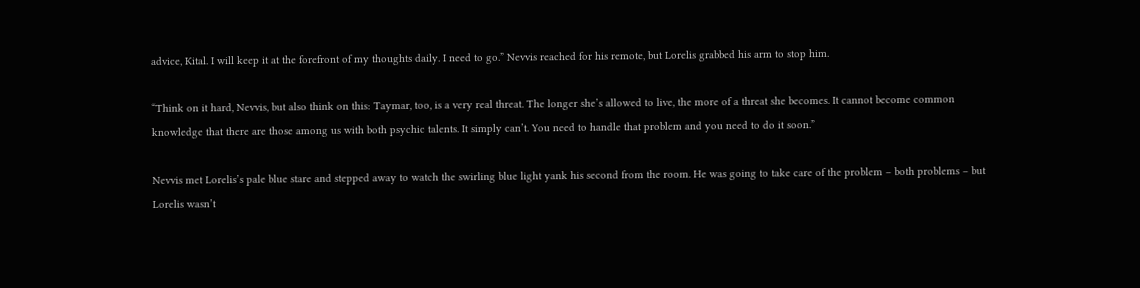advice, Kital. I will keep it at the forefront of my thoughts daily. I need to go.” Nevvis reached for his remote, but Lorelis grabbed his arm to stop him.

“Think on it hard, Nevvis, but also think on this: Taymar, too, is a very real threat. The longer she’s allowed to live, the more of a threat she becomes. It cannot become common knowledge that there are those among us with both psychic talents. It simply can’t. You need to handle that problem and you need to do it soon.”

Nevvis met Lorelis’s pale blue stare and stepped away to watch the swirling blue light yank his second from the room. He was going to take care of the problem – both problems – but Lorelis wasn’t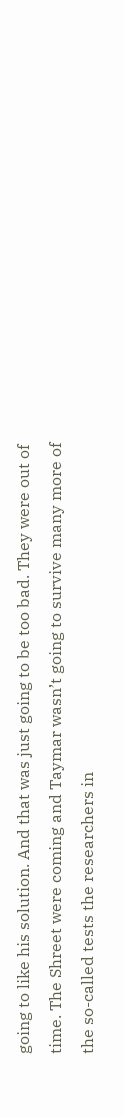going to like his solution. And that was just going to be too bad. They were out of time. The Shreet were coming and Taymar wasn’t going to survive many more of the so-called tests the researchers in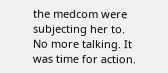the medcom were subjecting her to. No more talking. It was time for action.